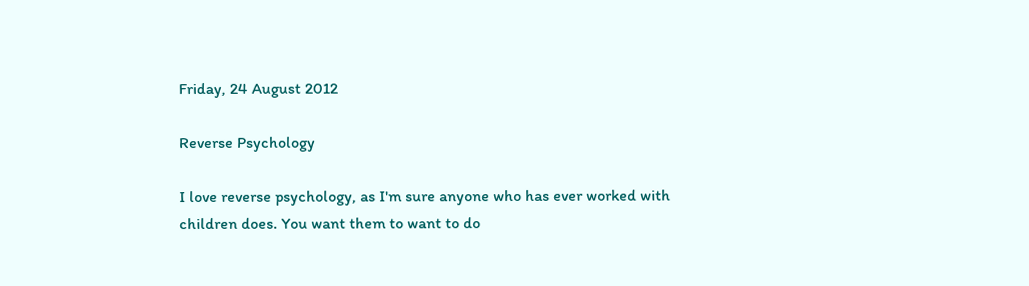Friday, 24 August 2012

Reverse Psychology

I love reverse psychology, as I'm sure anyone who has ever worked with children does. You want them to want to do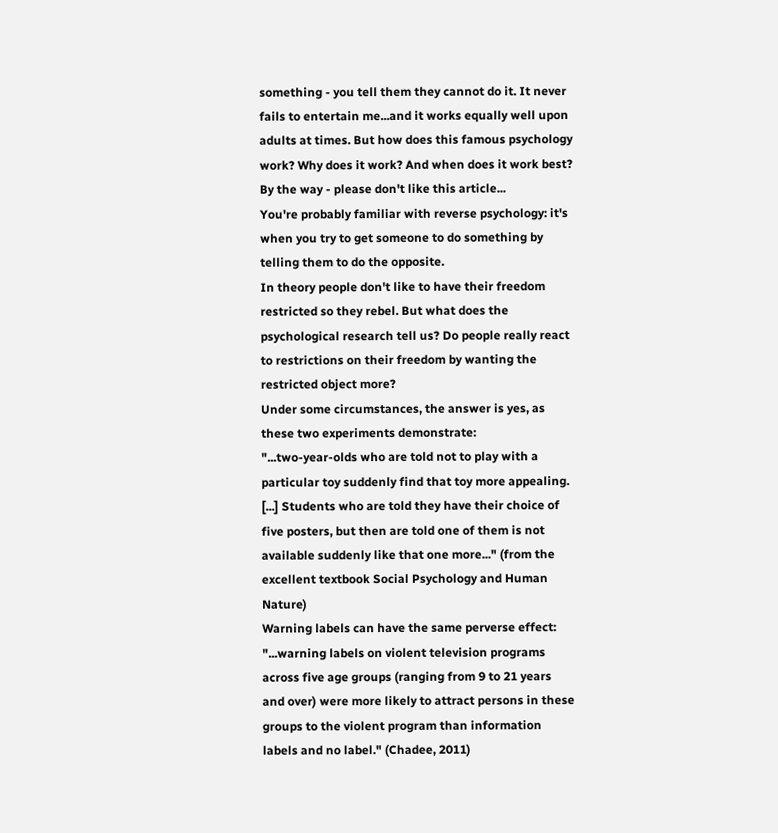something - you tell them they cannot do it. It never fails to entertain me...and it works equally well upon adults at times. But how does this famous psychology work? Why does it work? And when does it work best?
By the way - please don't like this article...
You're probably familiar with reverse psychology: it's when you try to get someone to do something by telling them to do the opposite.
In theory people don't like to have their freedom restricted so they rebel. But what does the psychological research tell us? Do people really react to restrictions on their freedom by wanting the restricted object more?
Under some circumstances, the answer is yes, as these two experiments demonstrate:
"...two-year-olds who are told not to play with a particular toy suddenly find that toy more appealing. [...] Students who are told they have their choice of five posters, but then are told one of them is not available suddenly like that one more..." (from the excellent textbook Social Psychology and Human Nature)
Warning labels can have the same perverse effect:
"...warning labels on violent television programs across five age groups (ranging from 9 to 21 years and over) were more likely to attract persons in these groups to the violent program than information labels and no label." (Chadee, 2011)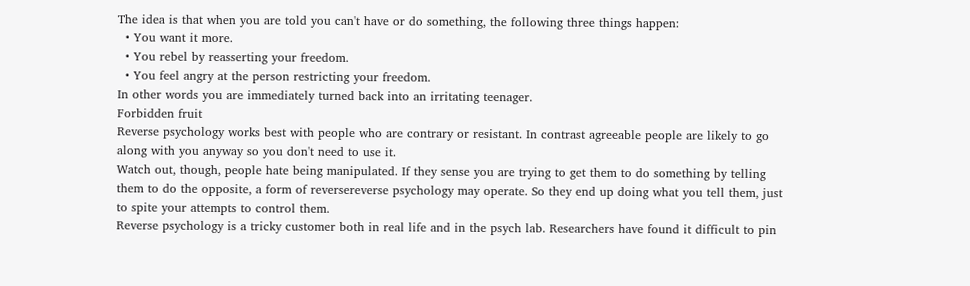The idea is that when you are told you can't have or do something, the following three things happen:
  • You want it more.
  • You rebel by reasserting your freedom.
  • You feel angry at the person restricting your freedom.
In other words you are immediately turned back into an irritating teenager.
Forbidden fruit
Reverse psychology works best with people who are contrary or resistant. In contrast agreeable people are likely to go along with you anyway so you don't need to use it.
Watch out, though, people hate being manipulated. If they sense you are trying to get them to do something by telling them to do the opposite, a form of reversereverse psychology may operate. So they end up doing what you tell them, just to spite your attempts to control them.
Reverse psychology is a tricky customer both in real life and in the psych lab. Researchers have found it difficult to pin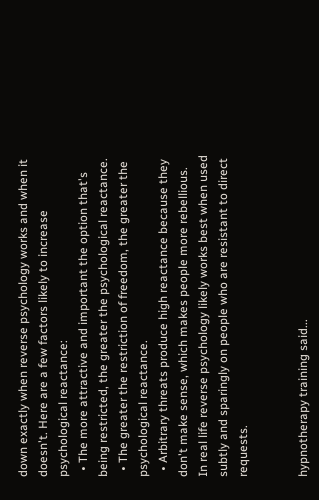down exactly when reverse psychology works and when it doesn't. Here are a few factors likely to increase psychological reactance:
  • The more attractive and important the option that's being restricted, the greater the psychological reactance.
  • The greater the restriction of freedom, the greater the psychological reactance.
  • Arbitrary threats produce high reactance because they don't make sense, which makes people more rebellious.
In real life reverse psychology likely works best when used subtly and sparingly on people who are resistant to direct requests.


hypnotherapy training said...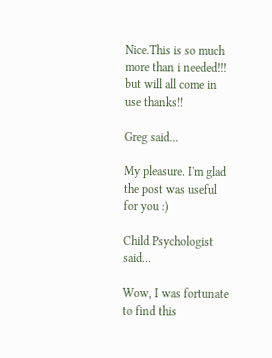Nice.This is so much more than i needed!!! but will all come in use thanks!!

Greg said...

My pleasure. I'm glad the post was useful for you :)

Child Psychologist said...

Wow, I was fortunate to find this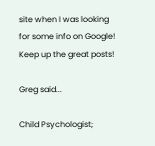site when I was looking for some info on Google! Keep up the great posts!

Greg said...

Child Psychologist;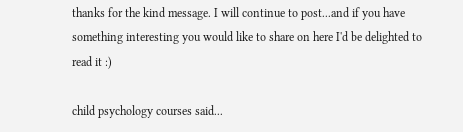thanks for the kind message. I will continue to post...and if you have something interesting you would like to share on here I'd be delighted to read it :)

child psychology courses said...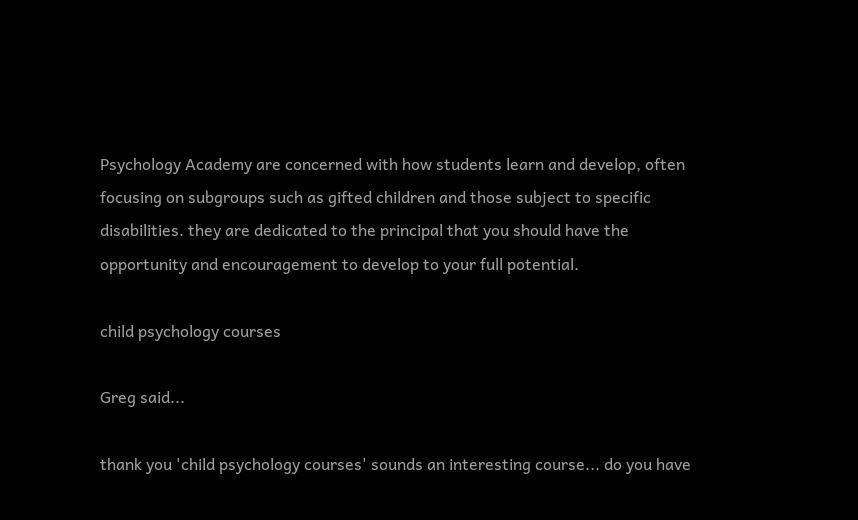Psychology Academy are concerned with how students learn and develop, often focusing on subgroups such as gifted children and those subject to specific disabilities. they are dedicated to the principal that you should have the opportunity and encouragement to develop to your full potential.

child psychology courses

Greg said...

thank you 'child psychology courses' sounds an interesting course... do you have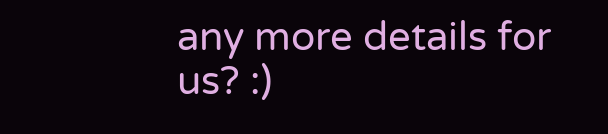any more details for us? :)